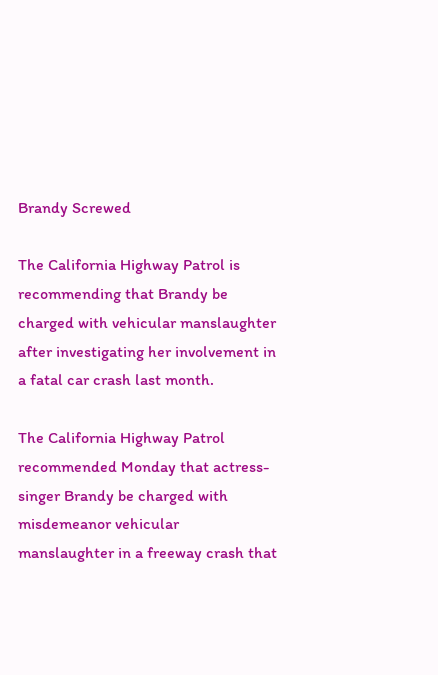Brandy Screwed

The California Highway Patrol is recommending that Brandy be charged with vehicular manslaughter after investigating her involvement in a fatal car crash last month.

The California Highway Patrol recommended Monday that actress-singer Brandy be charged with misdemeanor vehicular manslaughter in a freeway crash that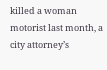killed a woman motorist last month, a city attorney’s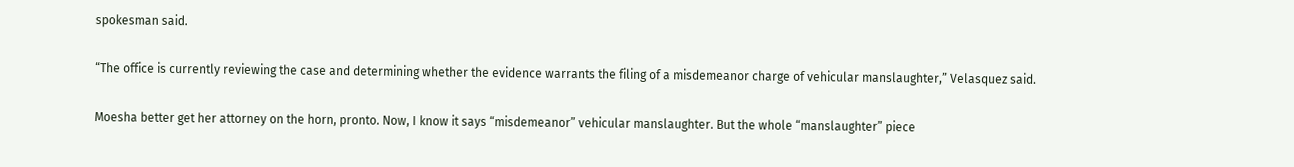spokesman said.

“The office is currently reviewing the case and determining whether the evidence warrants the filing of a misdemeanor charge of vehicular manslaughter,” Velasquez said.

Moesha better get her attorney on the horn, pronto. Now, I know it says “misdemeanor” vehicular manslaughter. But the whole “manslaughter” piece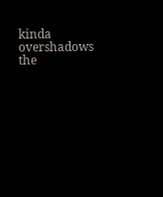kinda overshadows the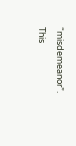“misdemeanor”. This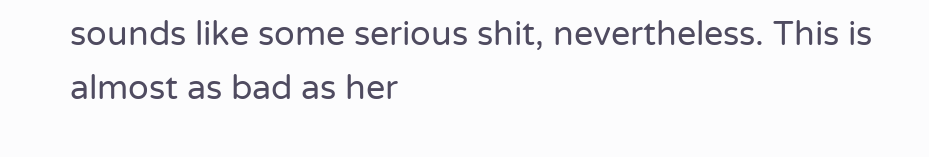sounds like some serious shit, nevertheless. This is almost as bad as her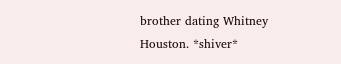brother dating Whitney Houston. *shiver*